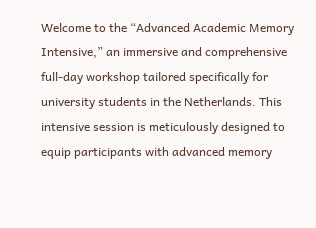Welcome to the “Advanced Academic Memory Intensive,” an immersive and comprehensive full-day workshop tailored specifically for university students in the Netherlands. This intensive session is meticulously designed to equip participants with advanced memory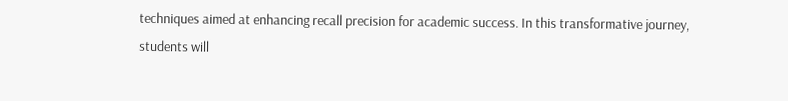techniques aimed at enhancing recall precision for academic success. In this transformative journey, students will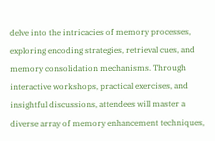delve into the intricacies of memory processes, exploring encoding strategies, retrieval cues, and memory consolidation mechanisms. Through interactive workshops, practical exercises, and insightful discussions, attendees will master a diverse array of memory enhancement techniques,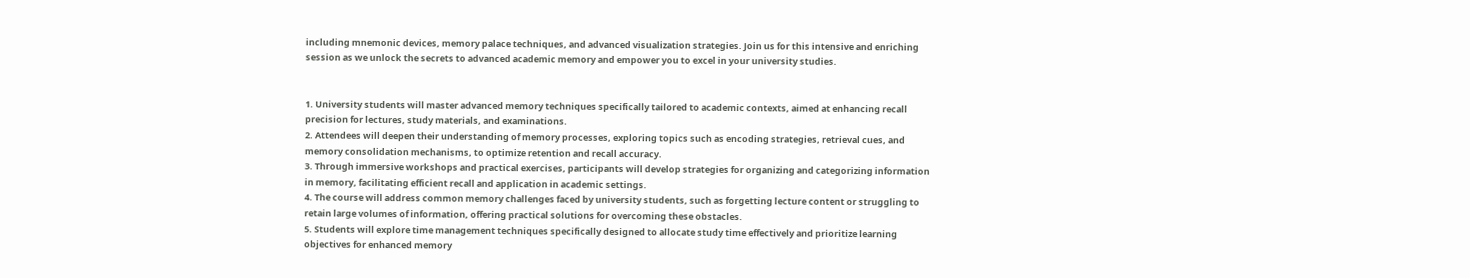including mnemonic devices, memory palace techniques, and advanced visualization strategies. Join us for this intensive and enriching session as we unlock the secrets to advanced academic memory and empower you to excel in your university studies.


1. University students will master advanced memory techniques specifically tailored to academic contexts, aimed at enhancing recall precision for lectures, study materials, and examinations.
2. Attendees will deepen their understanding of memory processes, exploring topics such as encoding strategies, retrieval cues, and memory consolidation mechanisms, to optimize retention and recall accuracy.
3. Through immersive workshops and practical exercises, participants will develop strategies for organizing and categorizing information in memory, facilitating efficient recall and application in academic settings.
4. The course will address common memory challenges faced by university students, such as forgetting lecture content or struggling to retain large volumes of information, offering practical solutions for overcoming these obstacles.
5. Students will explore time management techniques specifically designed to allocate study time effectively and prioritize learning objectives for enhanced memory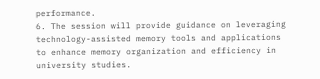performance.
6. The session will provide guidance on leveraging technology-assisted memory tools and applications to enhance memory organization and efficiency in university studies.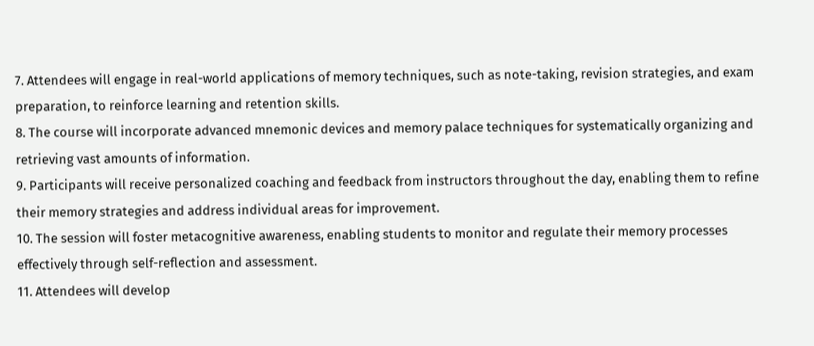7. Attendees will engage in real-world applications of memory techniques, such as note-taking, revision strategies, and exam preparation, to reinforce learning and retention skills.
8. The course will incorporate advanced mnemonic devices and memory palace techniques for systematically organizing and retrieving vast amounts of information.
9. Participants will receive personalized coaching and feedback from instructors throughout the day, enabling them to refine their memory strategies and address individual areas for improvement.
10. The session will foster metacognitive awareness, enabling students to monitor and regulate their memory processes effectively through self-reflection and assessment.
11. Attendees will develop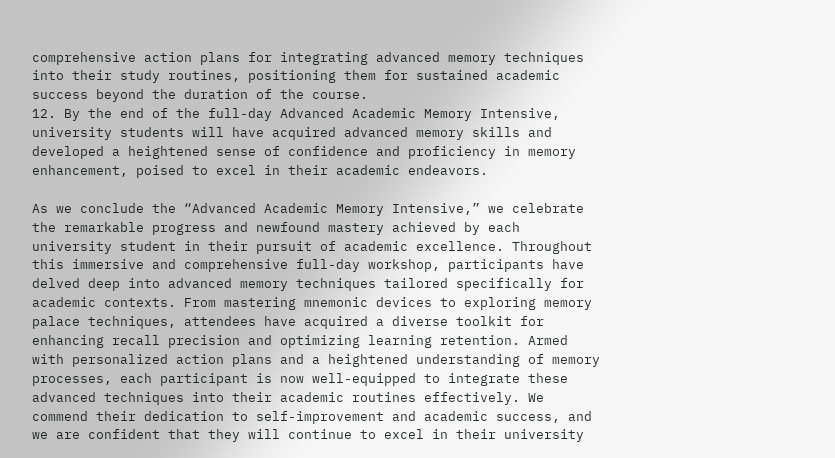comprehensive action plans for integrating advanced memory techniques into their study routines, positioning them for sustained academic success beyond the duration of the course.
12. By the end of the full-day Advanced Academic Memory Intensive, university students will have acquired advanced memory skills and developed a heightened sense of confidence and proficiency in memory enhancement, poised to excel in their academic endeavors.

As we conclude the “Advanced Academic Memory Intensive,” we celebrate the remarkable progress and newfound mastery achieved by each university student in their pursuit of academic excellence. Throughout this immersive and comprehensive full-day workshop, participants have delved deep into advanced memory techniques tailored specifically for academic contexts. From mastering mnemonic devices to exploring memory palace techniques, attendees have acquired a diverse toolkit for enhancing recall precision and optimizing learning retention. Armed with personalized action plans and a heightened understanding of memory processes, each participant is now well-equipped to integrate these advanced techniques into their academic routines effectively. We commend their dedication to self-improvement and academic success, and we are confident that they will continue to excel in their university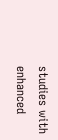studies with enhanced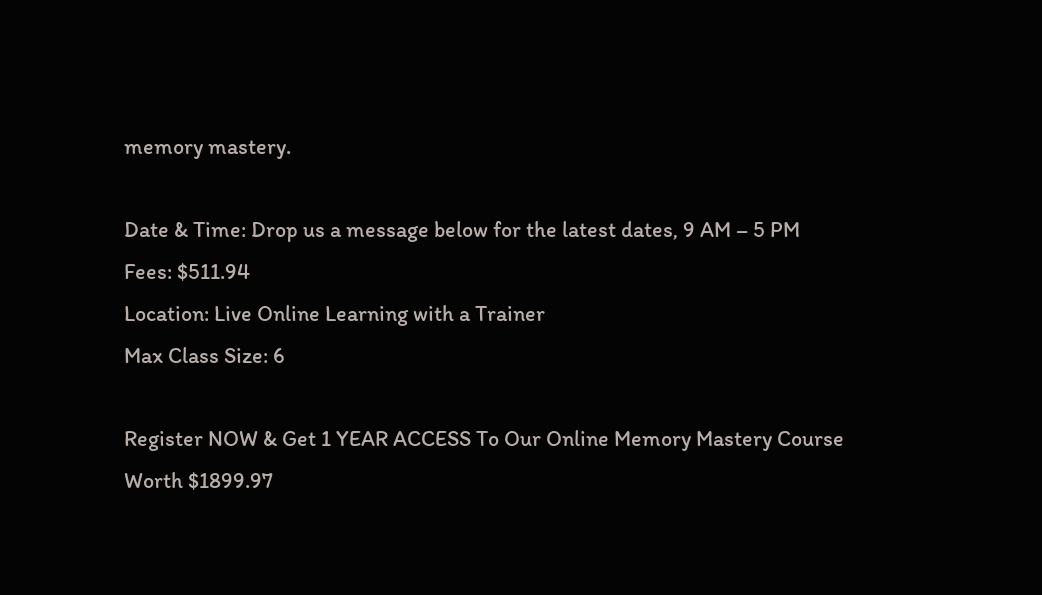memory mastery.

Date & Time: Drop us a message below for the latest dates, 9 AM – 5 PM
Fees: $511.94
Location: Live Online Learning with a Trainer
Max Class Size: 6

Register NOW & Get 1 YEAR ACCESS To Our Online Memory Mastery Course Worth $1899.97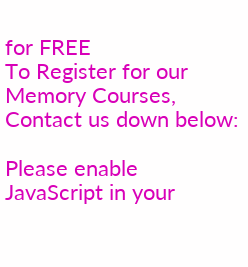for FREE
To Register for our Memory Courses, Contact us down below:

Please enable JavaScript in your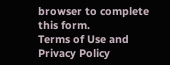browser to complete this form.
Terms of Use and Privacy Policy